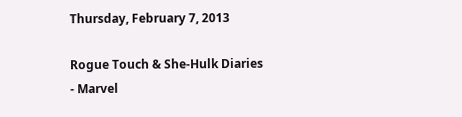Thursday, February 7, 2013

Rogue Touch & She-Hulk Diaries - Marvel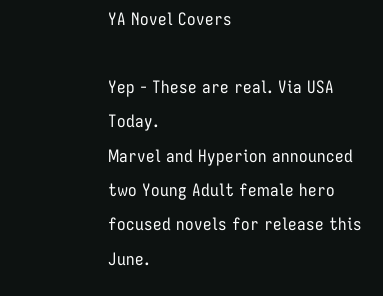YA Novel Covers

Yep - These are real. Via USA Today.
Marvel and Hyperion announced two Young Adult female hero focused novels for release this June.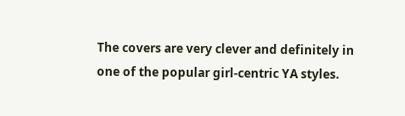The covers are very clever and definitely in one of the popular girl-centric YA styles.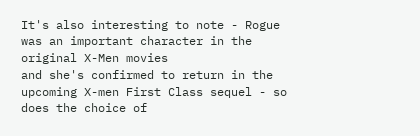It's also interesting to note - Rogue was an important character in the original X-Men movies
and she's confirmed to return in the upcoming X-men First Class sequel - so does the choice of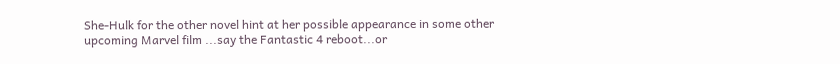She-Hulk for the other novel hint at her possible appearance in some other
upcoming Marvel film ...say the Fantastic 4 reboot...or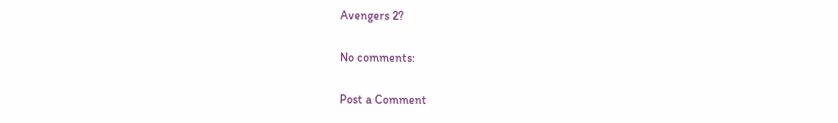Avengers 2?

No comments:

Post a Comment